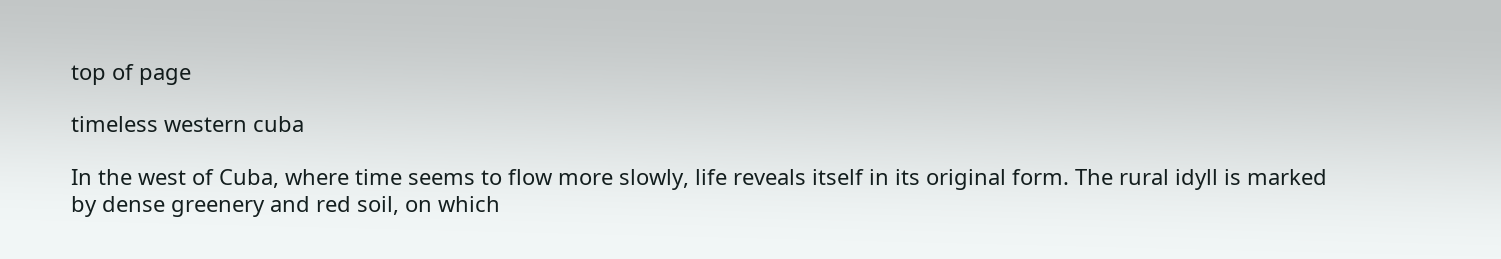top of page

timeless western cuba

In the west of Cuba, where time seems to flow more slowly, life reveals itself in its original form. The rural idyll is marked by dense greenery and red soil, on which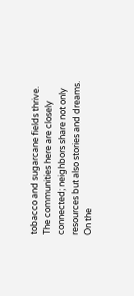tobacco and sugarcane fields thrive. The communities here are closely connected; neighbors share not only resources but also stories and dreams. On the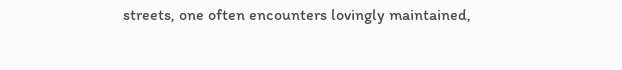streets, one often encounters lovingly maintained,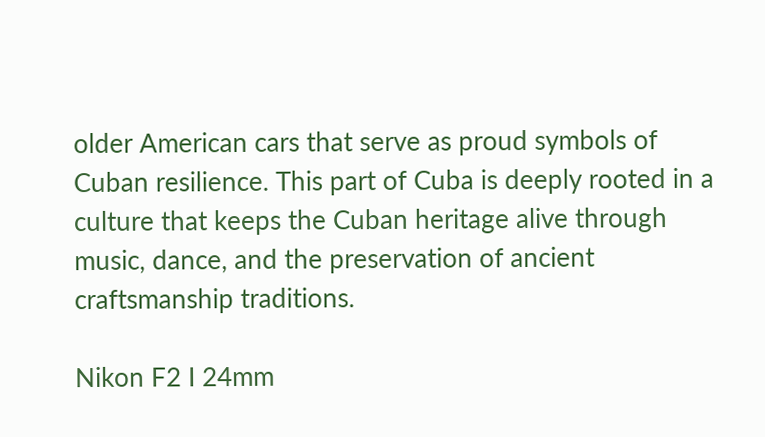older American cars that serve as proud symbols of Cuban resilience. This part of Cuba is deeply rooted in a culture that keeps the Cuban heritage alive through music, dance, and the preservation of ancient craftsmanship traditions.

Nikon F2 I 24mm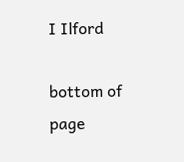I Ilford

bottom of page